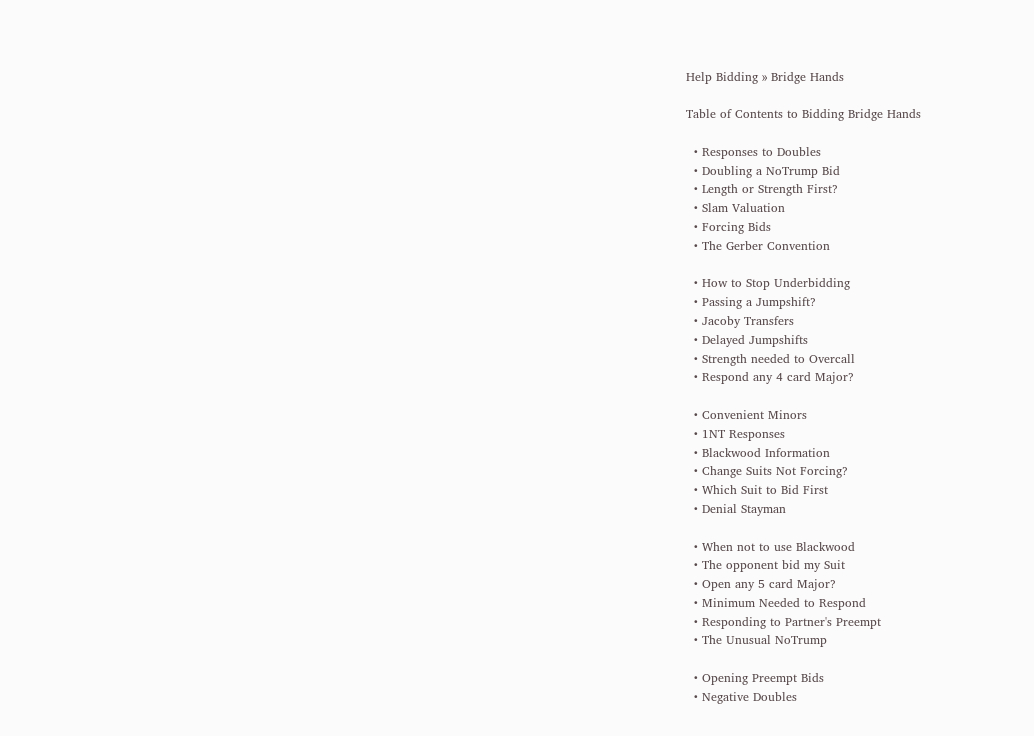Help Bidding » Bridge Hands

Table of Contents to Bidding Bridge Hands

  • Responses to Doubles
  • Doubling a NoTrump Bid
  • Length or Strength First?
  • Slam Valuation
  • Forcing Bids
  • The Gerber Convention

  • How to Stop Underbidding
  • Passing a Jumpshift?
  • Jacoby Transfers
  • Delayed Jumpshifts
  • Strength needed to Overcall
  • Respond any 4 card Major?

  • Convenient Minors
  • 1NT Responses
  • Blackwood Information
  • Change Suits Not Forcing?
  • Which Suit to Bid First
  • Denial Stayman

  • When not to use Blackwood
  • The opponent bid my Suit
  • Open any 5 card Major?
  • Minimum Needed to Respond
  • Responding to Partner's Preempt
  • The Unusual NoTrump

  • Opening Preempt Bids
  • Negative Doubles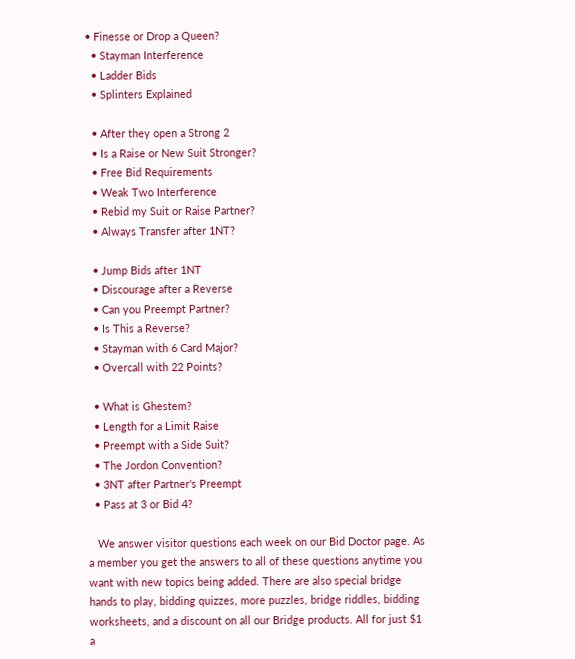• Finesse or Drop a Queen?
  • Stayman Interference
  • Ladder Bids
  • Splinters Explained

  • After they open a Strong 2
  • Is a Raise or New Suit Stronger?
  • Free Bid Requirements
  • Weak Two Interference
  • Rebid my Suit or Raise Partner?
  • Always Transfer after 1NT?

  • Jump Bids after 1NT
  • Discourage after a Reverse
  • Can you Preempt Partner?
  • Is This a Reverse?
  • Stayman with 6 Card Major?
  • Overcall with 22 Points?

  • What is Ghestem?
  • Length for a Limit Raise
  • Preempt with a Side Suit?
  • The Jordon Convention?
  • 3NT after Partner's Preempt
  • Pass at 3 or Bid 4?

   We answer visitor questions each week on our Bid Doctor page. As a member you get the answers to all of these questions anytime you want with new topics being added. There are also special bridge hands to play, bidding quizzes, more puzzles, bridge riddles, bidding worksheets, and a discount on all our Bridge products. All for just $1 a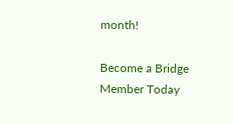month!

Become a Bridge Member Today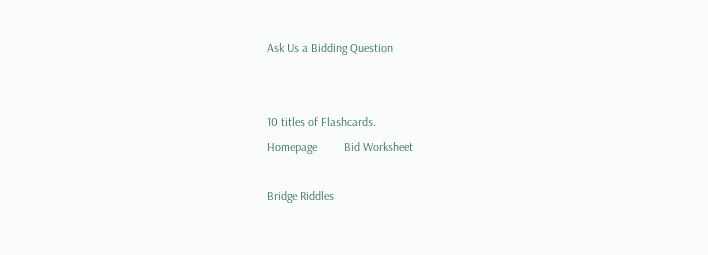Ask Us a Bidding Question


10 titles of Flashcards.
Homepage         Bid Worksheet

Bridge Riddles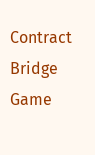Contract Bridge Game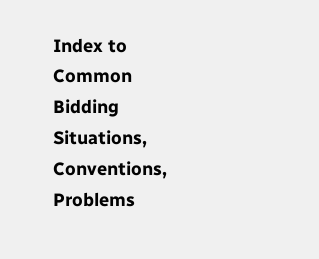Index to Common Bidding Situations, Conventions, Problems